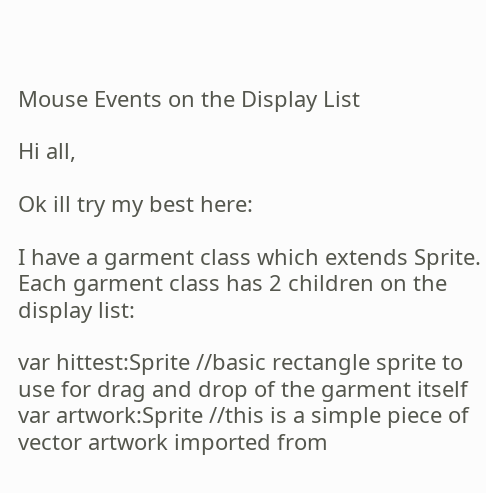Mouse Events on the Display List

Hi all,

Ok ill try my best here:

I have a garment class which extends Sprite. Each garment class has 2 children on the display list:

var hittest:Sprite //basic rectangle sprite to use for drag and drop of the garment itself
var artwork:Sprite //this is a simple piece of vector artwork imported from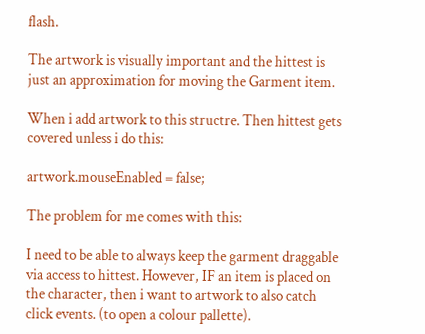flash.

The artwork is visually important and the hittest is just an approximation for moving the Garment item.

When i add artwork to this structre. Then hittest gets covered unless i do this:

artwork.mouseEnabled = false;

The problem for me comes with this:

I need to be able to always keep the garment draggable via access to hittest. However, IF an item is placed on the character, then i want to artwork to also catch click events. (to open a colour pallette).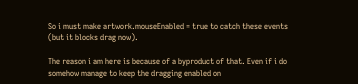So i must make artwork.mouseEnabled = true to catch these events (but it blocks drag now).

The reason i am here is because of a byproduct of that. Even if i do somehow manage to keep the dragging enabled on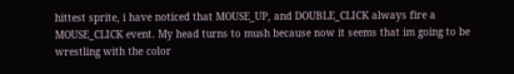hittest sprite, i have noticed that MOUSE_UP, and DOUBLE_CLICK always fire a MOUSE_CLICK event. My head turns to mush because now it seems that im going to be wrestling with the color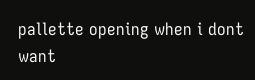pallette opening when i dont want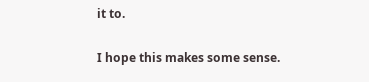it to.

I hope this makes some sense.